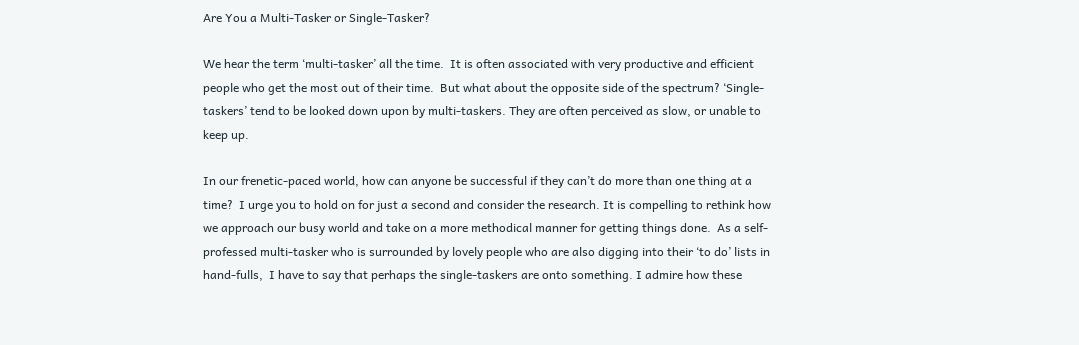Are You a Multi-Tasker or Single-Tasker?

We hear the term ‘multi-tasker’ all the time.  It is often associated with very productive and efficient people who get the most out of their time.  But what about the opposite side of the spectrum? ‘Single-taskers’ tend to be looked down upon by multi-taskers. They are often perceived as slow, or unable to keep up.

In our frenetic-paced world, how can anyone be successful if they can’t do more than one thing at a time?  I urge you to hold on for just a second and consider the research. It is compelling to rethink how we approach our busy world and take on a more methodical manner for getting things done.  As a self-professed multi-tasker who is surrounded by lovely people who are also digging into their ‘to do’ lists in hand-fulls,  I have to say that perhaps the single-taskers are onto something. I admire how these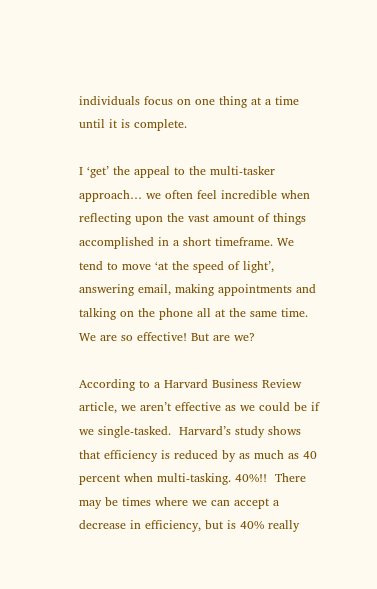individuals focus on one thing at a time until it is complete.

I ‘get’ the appeal to the multi-tasker approach… we often feel incredible when reflecting upon the vast amount of things accomplished in a short timeframe. We tend to move ‘at the speed of light’, answering email, making appointments and talking on the phone all at the same time.  We are so effective! But are we?

According to a Harvard Business Review article, we aren’t effective as we could be if we single-tasked.  Harvard’s study shows that efficiency is reduced by as much as 40 percent when multi-tasking. 40%!!  There may be times where we can accept a decrease in efficiency, but is 40% really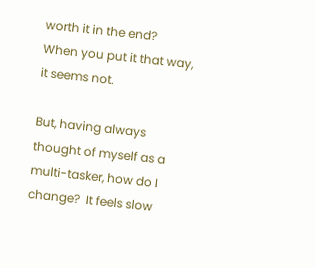worth it in the end?  When you put it that way, it seems not.

But, having always thought of myself as a multi-tasker, how do I change?  It feels slow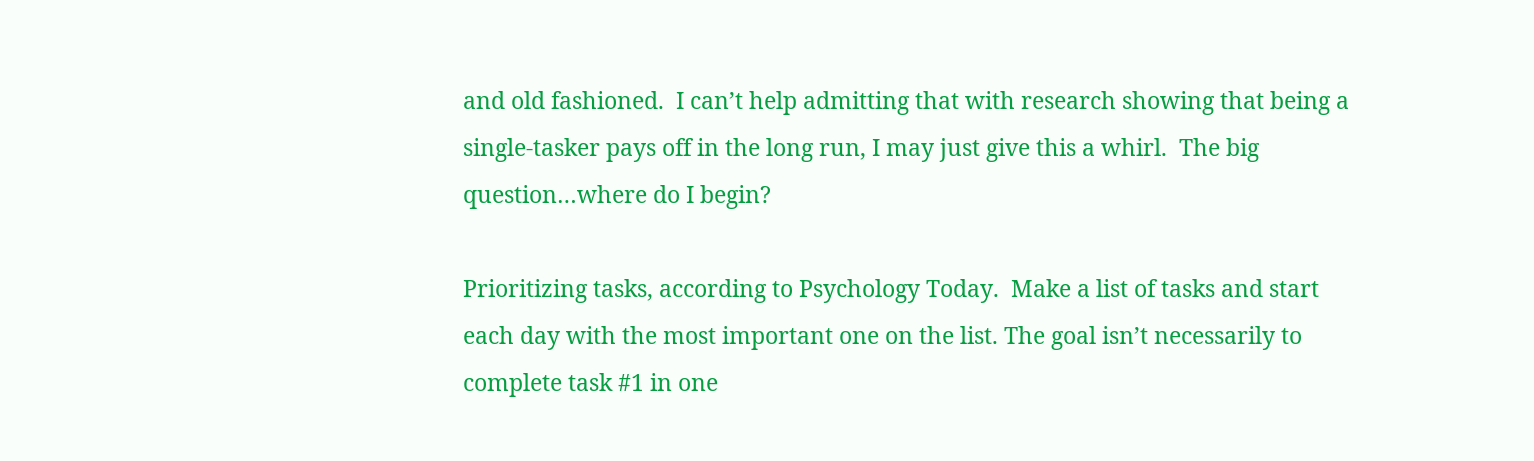and old fashioned.  I can’t help admitting that with research showing that being a single-tasker pays off in the long run, I may just give this a whirl.  The big question…where do I begin?

Prioritizing tasks, according to Psychology Today.  Make a list of tasks and start each day with the most important one on the list. The goal isn’t necessarily to complete task #1 in one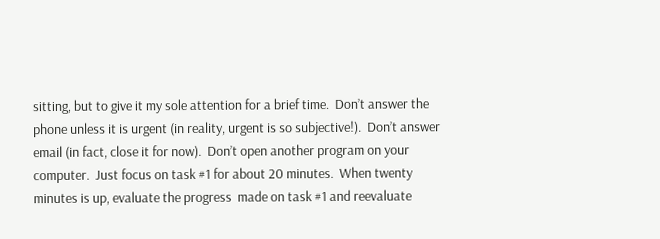sitting, but to give it my sole attention for a brief time.  Don’t answer the phone unless it is urgent (in reality, urgent is so subjective!).  Don’t answer email (in fact, close it for now).  Don’t open another program on your computer.  Just focus on task #1 for about 20 minutes.  When twenty minutes is up, evaluate the progress  made on task #1 and reevaluate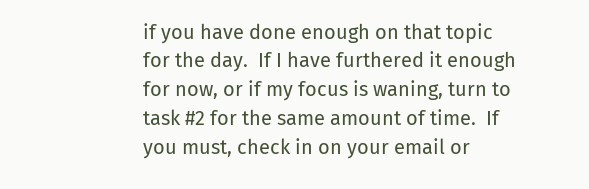if you have done enough on that topic for the day.  If I have furthered it enough for now, or if my focus is waning, turn to task #2 for the same amount of time.  If you must, check in on your email or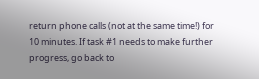return phone calls (not at the same time!) for 10 minutes. If task #1 needs to make further progress, go back to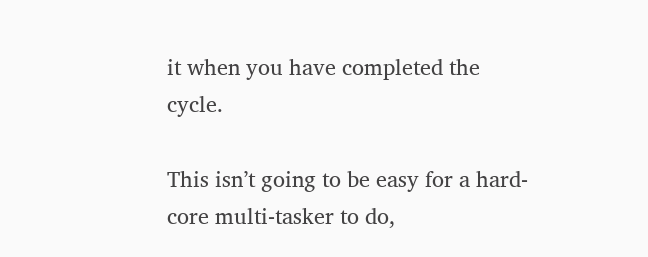it when you have completed the cycle.

This isn’t going to be easy for a hard-core multi-tasker to do,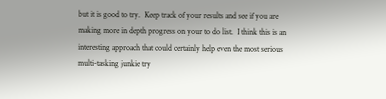but it is good to try.  Keep track of your results and see if you are making more in depth progress on your to do list.  I think this is an interesting approach that could certainly help even the most serious multi-tasking junkie try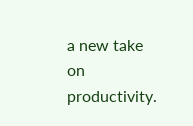a new take on productivity.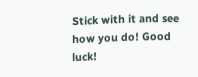Stick with it and see how you do! Good luck!